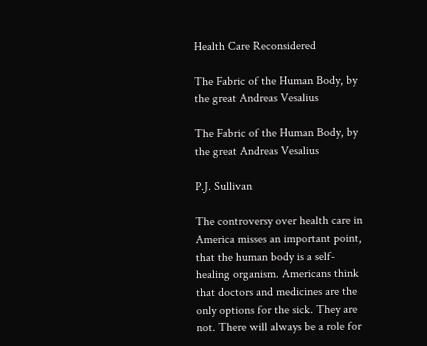Health Care Reconsidered

The Fabric of the Human Body, by the great Andreas Vesalius

The Fabric of the Human Body, by the great Andreas Vesalius

P.J. Sullivan

The controversy over health care in America misses an important point, that the human body is a self-healing organism. Americans think that doctors and medicines are the only options for the sick. They are not. There will always be a role for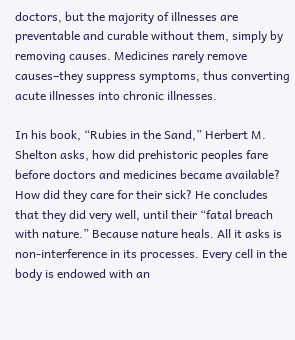doctors, but the majority of illnesses are preventable and curable without them, simply by removing causes. Medicines rarely remove causes–they suppress symptoms, thus converting acute illnesses into chronic illnesses.

In his book, “Rubies in the Sand,” Herbert M. Shelton asks, how did prehistoric peoples fare before doctors and medicines became available? How did they care for their sick? He concludes that they did very well, until their “fatal breach with nature.” Because nature heals. All it asks is non-interference in its processes. Every cell in the body is endowed with an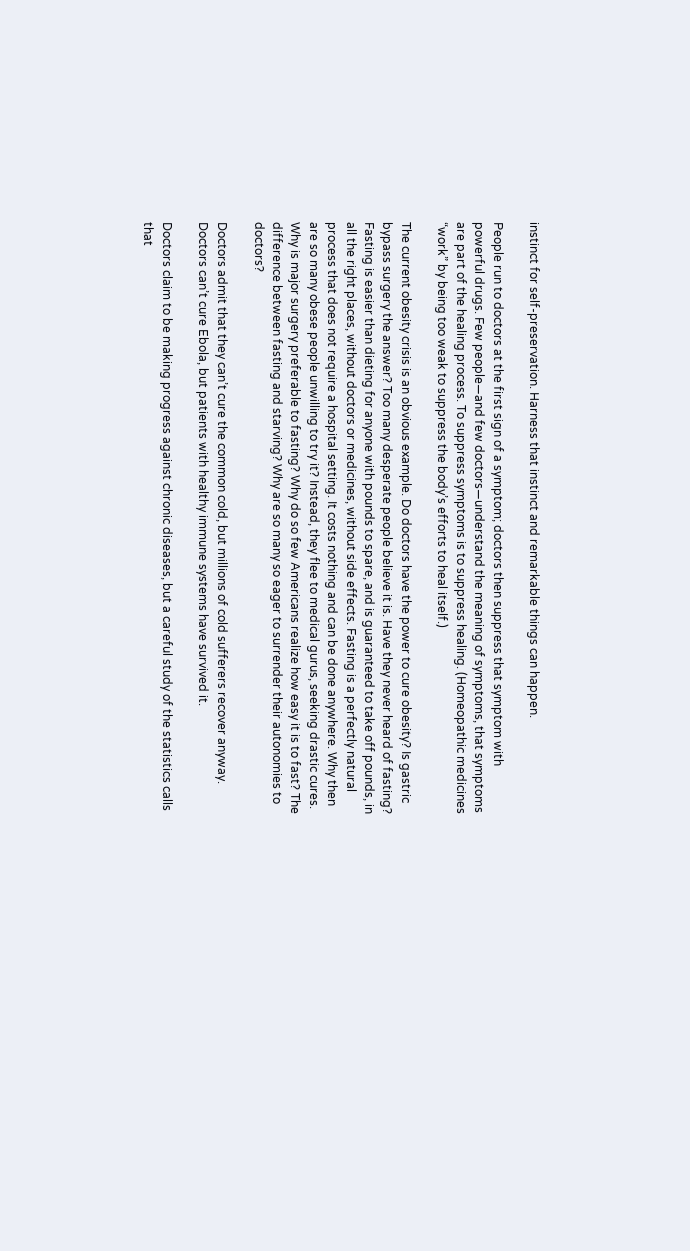instinct for self-preservation. Harness that instinct and remarkable things can happen.

People run to doctors at the first sign of a symptom; doctors then suppress that symptom with powerful drugs. Few people—and few doctors—understand the meaning of symptoms, that symptoms are part of the healing process. To suppress symptoms is to suppress healing. (Homeopathic medicines “work” by being too weak to suppress the body’s efforts to heal itself.)

The current obesity crisis is an obvious example. Do doctors have the power to cure obesity? Is gastric bypass surgery the answer? Too many desperate people believe it is. Have they never heard of fasting? Fasting is easier than dieting for anyone with pounds to spare, and is guaranteed to take off pounds, in all the right places, without doctors or medicines, without side effects. Fasting is a perfectly natural process that does not require a hospital setting. It costs nothing and can be done anywhere. Why then are so many obese people unwilling to try it? Instead, they flee to medical gurus, seeking drastic cures. Why is major surgery preferable to fasting? Why do so few Americans realize how easy it is to fast? The difference between fasting and starving? Why are so many so eager to surrender their autonomies to doctors?

Doctors admit that they can’t cure the common cold, but millions of cold sufferers recover anyway. Doctors can’t cure Ebola, but patients with healthy immune systems have survived it.

Doctors claim to be making progress against chronic diseases, but a careful study of the statistics calls that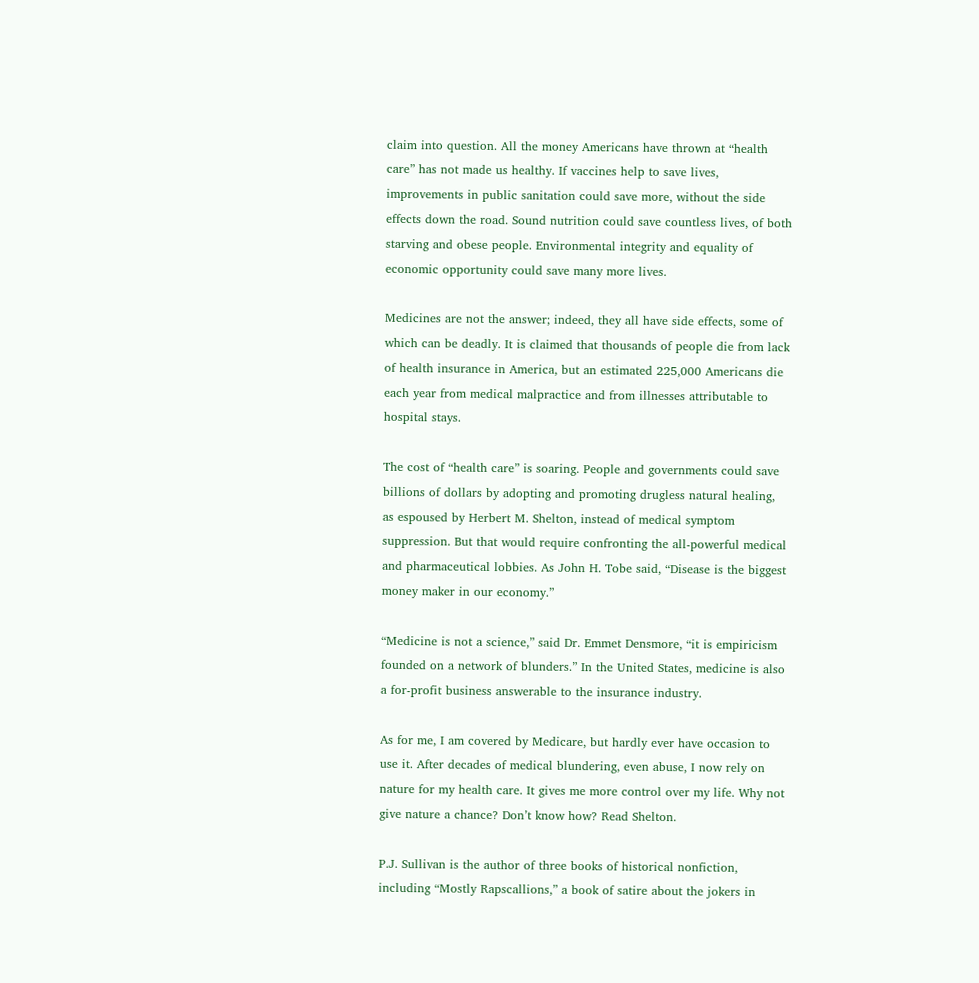claim into question. All the money Americans have thrown at “health care” has not made us healthy. If vaccines help to save lives, improvements in public sanitation could save more, without the side effects down the road. Sound nutrition could save countless lives, of both starving and obese people. Environmental integrity and equality of economic opportunity could save many more lives.

Medicines are not the answer; indeed, they all have side effects, some of which can be deadly. It is claimed that thousands of people die from lack of health insurance in America, but an estimated 225,000 Americans die each year from medical malpractice and from illnesses attributable to hospital stays.

The cost of “health care” is soaring. People and governments could save billions of dollars by adopting and promoting drugless natural healing, as espoused by Herbert M. Shelton, instead of medical symptom suppression. But that would require confronting the all-powerful medical and pharmaceutical lobbies. As John H. Tobe said, “Disease is the biggest money maker in our economy.”

“Medicine is not a science,” said Dr. Emmet Densmore, “it is empiricism founded on a network of blunders.” In the United States, medicine is also a for-profit business answerable to the insurance industry.

As for me, I am covered by Medicare, but hardly ever have occasion to use it. After decades of medical blundering, even abuse, I now rely on nature for my health care. It gives me more control over my life. Why not give nature a chance? Don’t know how? Read Shelton.

P.J. Sullivan is the author of three books of historical nonfiction, including “Mostly Rapscallions,” a book of satire about the jokers in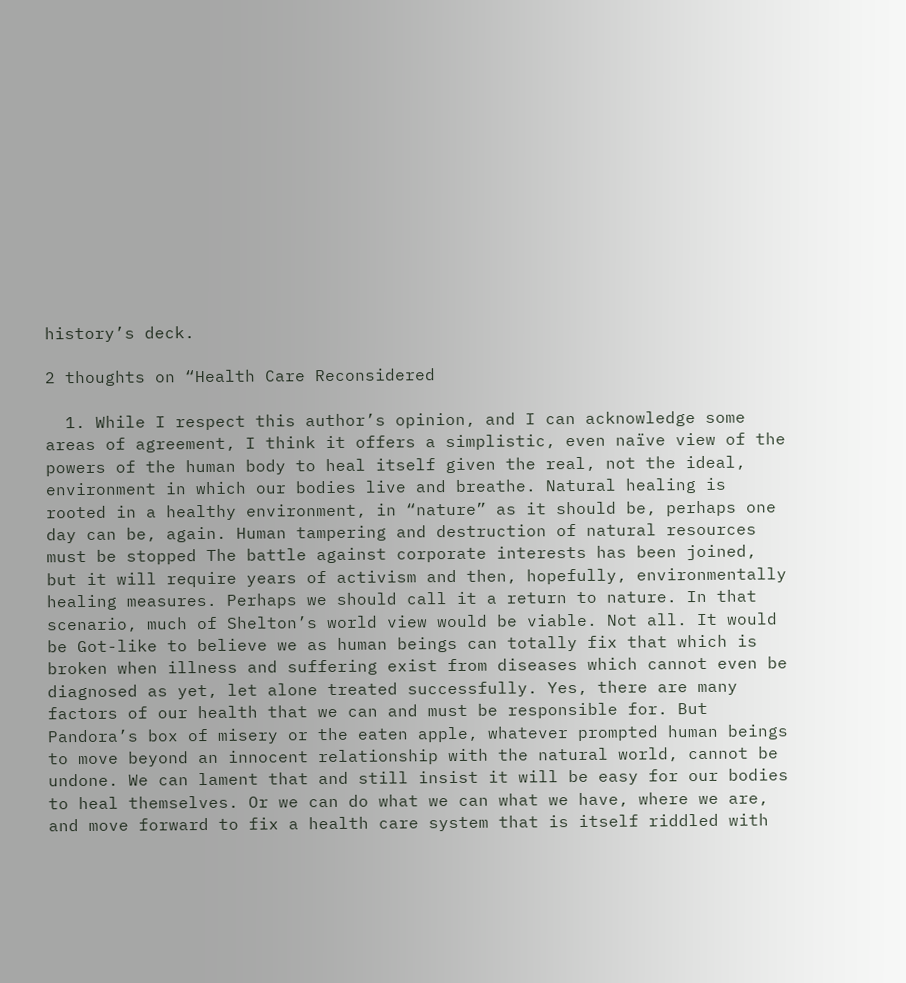history’s deck.

2 thoughts on “Health Care Reconsidered

  1. While I respect this author’s opinion, and I can acknowledge some areas of agreement, I think it offers a simplistic, even naïve view of the powers of the human body to heal itself given the real, not the ideal, environment in which our bodies live and breathe. Natural healing is rooted in a healthy environment, in “nature” as it should be, perhaps one day can be, again. Human tampering and destruction of natural resources must be stopped The battle against corporate interests has been joined, but it will require years of activism and then, hopefully, environmentally healing measures. Perhaps we should call it a return to nature. In that scenario, much of Shelton’s world view would be viable. Not all. It would be Got-like to believe we as human beings can totally fix that which is broken when illness and suffering exist from diseases which cannot even be diagnosed as yet, let alone treated successfully. Yes, there are many factors of our health that we can and must be responsible for. But Pandora’s box of misery or the eaten apple, whatever prompted human beings to move beyond an innocent relationship with the natural world, cannot be undone. We can lament that and still insist it will be easy for our bodies to heal themselves. Or we can do what we can what we have, where we are, and move forward to fix a health care system that is itself riddled with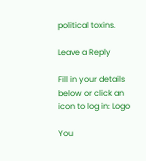political toxins.

Leave a Reply

Fill in your details below or click an icon to log in: Logo

You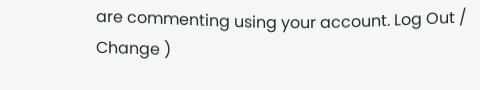are commenting using your account. Log Out /  Change )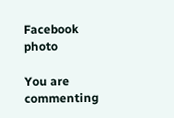Facebook photo

You are commenting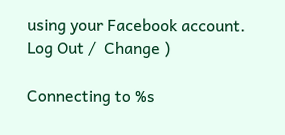using your Facebook account. Log Out /  Change )

Connecting to %s